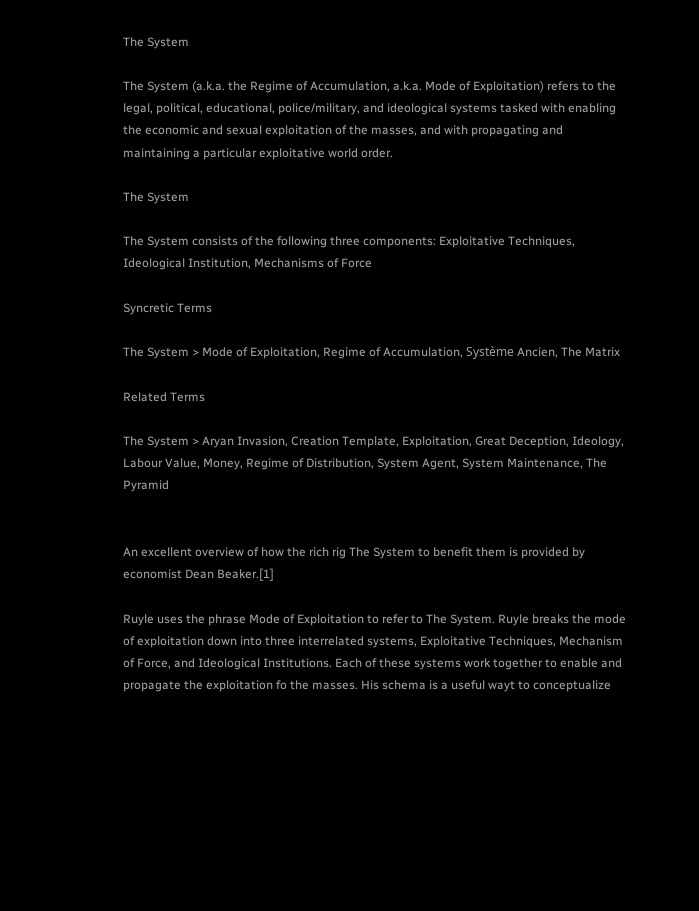The System

The System (a.k.a. the Regime of Accumulation, a.k.a. Mode of Exploitation) refers to the legal, political, educational, police/military, and ideological systems tasked with enabling the economic and sexual exploitation of the masses, and with propagating and maintaining a particular exploitative world order.

The System

The System consists of the following three components: Exploitative Techniques, Ideological Institution, Mechanisms of Force

Syncretic Terms

The System > Mode of Exploitation, Regime of Accumulation, Système Ancien, The Matrix

Related Terms

The System > Aryan Invasion, Creation Template, Exploitation, Great Deception, Ideology, Labour Value, Money, Regime of Distribution, System Agent, System Maintenance, The Pyramid


An excellent overview of how the rich rig The System to benefit them is provided by economist Dean Beaker.[1]

Ruyle uses the phrase Mode of Exploitation to refer to The System. Ruyle breaks the mode of exploitation down into three interrelated systems, Exploitative Techniques, Mechanism of Force, and Ideological Institutions. Each of these systems work together to enable and propagate the exploitation fo the masses. His schema is a useful wayt to conceptualize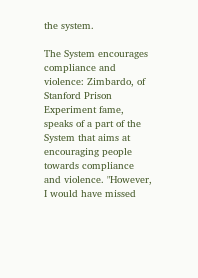the system.

The System encourages compliance and violence: Zimbardo, of Stanford Prison Experiment fame, speaks of a part of the System that aims at encouraging people towards compliance and violence. "However, I would have missed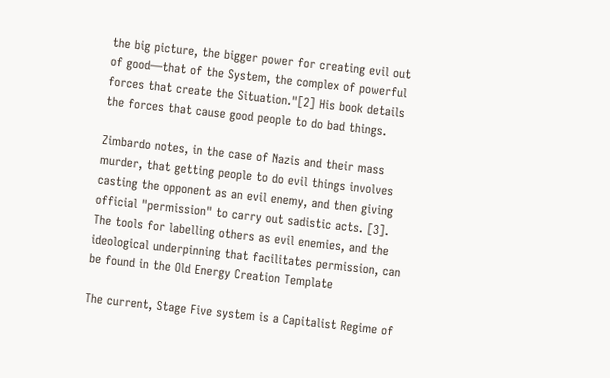the big picture, the bigger power for creating evil out of good—that of the System, the complex of powerful forces that create the Situation."[2] His book details the forces that cause good people to do bad things.

Zimbardo notes, in the case of Nazis and their mass murder, that getting people to do evil things involves casting the opponent as an evil enemy, and then giving official "permission" to carry out sadistic acts. [3]. The tools for labelling others as evil enemies, and the ideological underpinning that facilitates permission, can be found in the Old Energy Creation Template

The current, Stage Five system is a Capitalist Regime of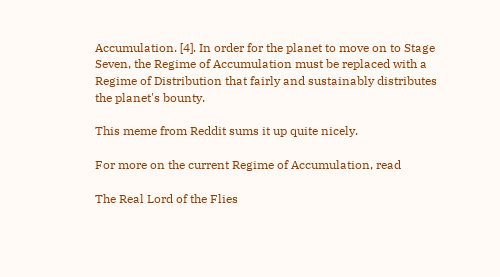Accumulation. [4]. In order for the planet to move on to Stage Seven, the Regime of Accumulation must be replaced with a Regime of Distribution that fairly and sustainably distributes the planet's bounty.

This meme from Reddit sums it up quite nicely.

For more on the current Regime of Accumulation, read

The Real Lord of the Flies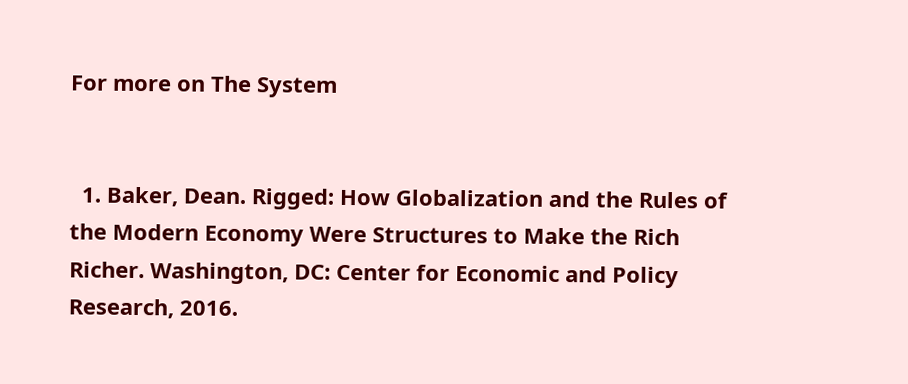For more on The System


  1. Baker, Dean. Rigged: How Globalization and the Rules of the Modern Economy Were Structures to Make the Rich Richer. Washington, DC: Center for Economic and Policy Research, 2016.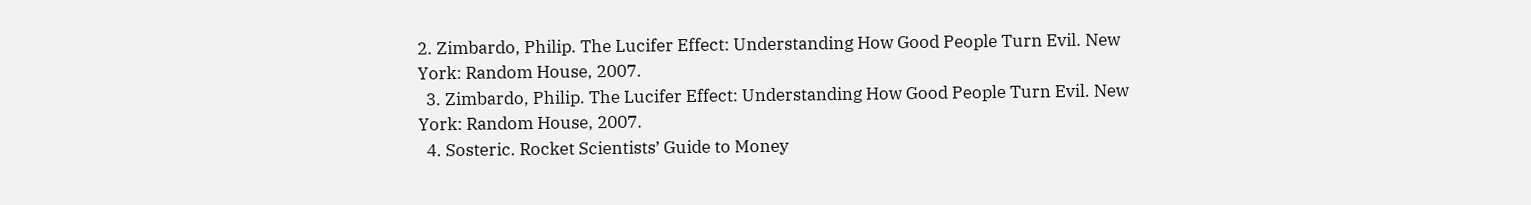2. Zimbardo, Philip. The Lucifer Effect: Understanding How Good People Turn Evil. New York: Random House, 2007.
  3. Zimbardo, Philip. The Lucifer Effect: Understanding How Good People Turn Evil. New York: Random House, 2007.
  4. Sosteric. Rocket Scientists’ Guide to Money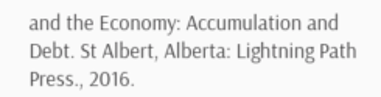and the Economy: Accumulation and Debt. St Albert, Alberta: Lightning Path Press., 2016.